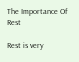The Importance Of Rest

Rest is very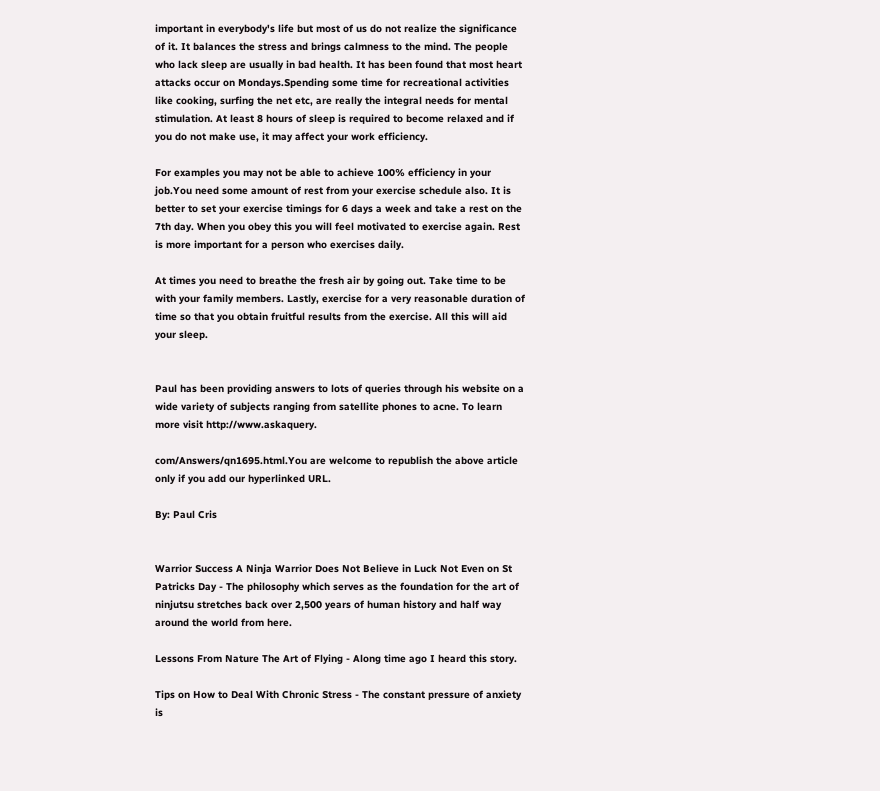important in everybody's life but most of us do not realize the significance of it. It balances the stress and brings calmness to the mind. The people who lack sleep are usually in bad health. It has been found that most heart attacks occur on Mondays.Spending some time for recreational activities like cooking, surfing the net etc, are really the integral needs for mental stimulation. At least 8 hours of sleep is required to become relaxed and if you do not make use, it may affect your work efficiency.

For examples you may not be able to achieve 100% efficiency in your job.You need some amount of rest from your exercise schedule also. It is better to set your exercise timings for 6 days a week and take a rest on the 7th day. When you obey this you will feel motivated to exercise again. Rest is more important for a person who exercises daily.

At times you need to breathe the fresh air by going out. Take time to be with your family members. Lastly, exercise for a very reasonable duration of time so that you obtain fruitful results from the exercise. All this will aid your sleep.


Paul has been providing answers to lots of queries through his website on a wide variety of subjects ranging from satellite phones to acne. To learn more visit http://www.askaquery.

com/Answers/qn1695.html.You are welcome to republish the above article only if you add our hyperlinked URL.

By: Paul Cris


Warrior Success A Ninja Warrior Does Not Believe in Luck Not Even on St Patricks Day - The philosophy which serves as the foundation for the art of ninjutsu stretches back over 2,500 years of human history and half way around the world from here.

Lessons From Nature The Art of Flying - Along time ago I heard this story.

Tips on How to Deal With Chronic Stress - The constant pressure of anxiety is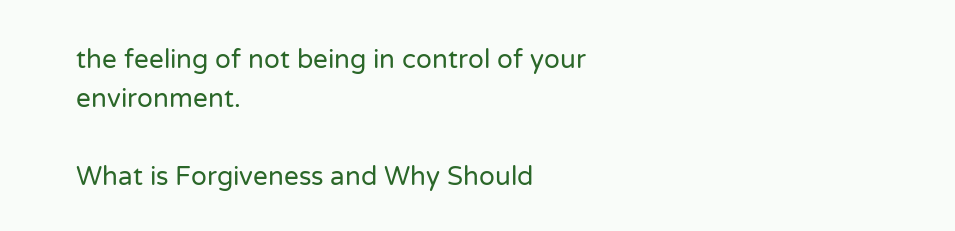the feeling of not being in control of your environment.

What is Forgiveness and Why Should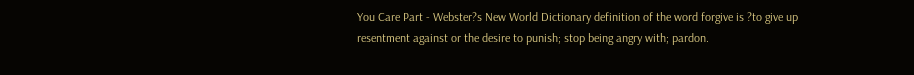You Care Part - Webster?s New World Dictionary definition of the word forgive is ?to give up resentment against or the desire to punish; stop being angry with; pardon.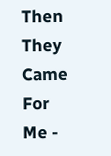Then They Came For Me -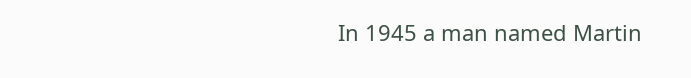In 1945 a man named Martin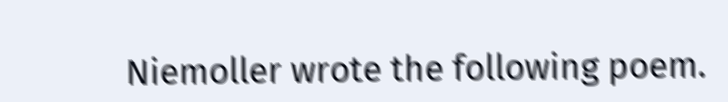Niemoller wrote the following poem.